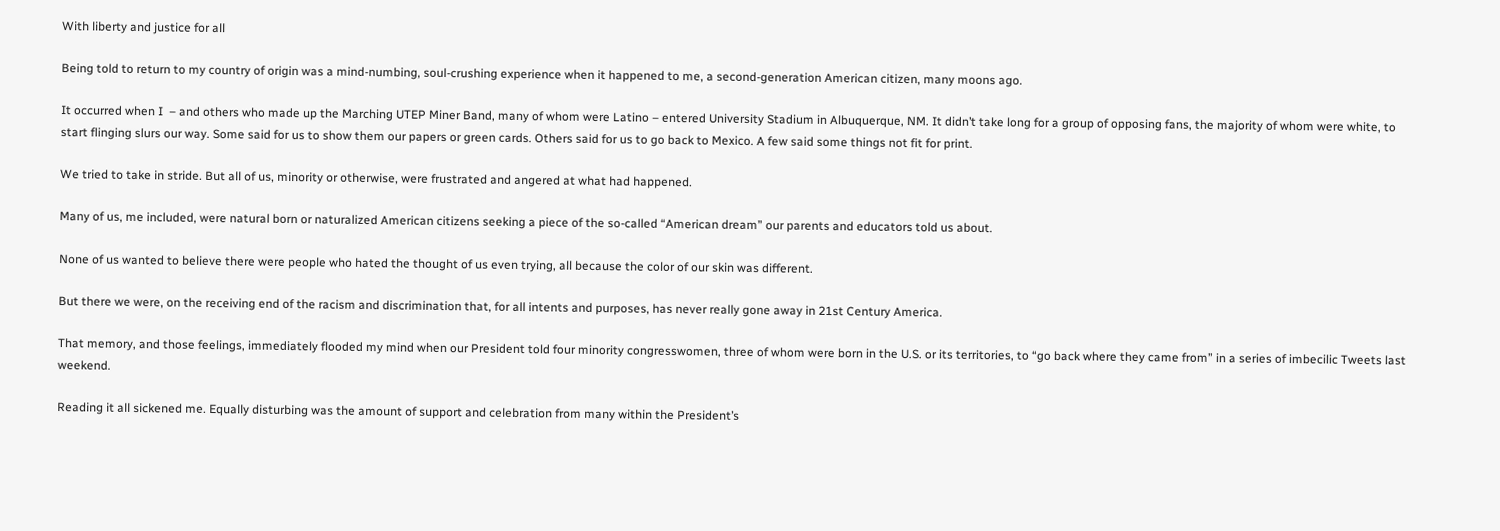With liberty and justice for all

Being told to return to my country of origin was a mind-numbing, soul-crushing experience when it happened to me, a second-generation American citizen, many moons ago.

It occurred when I  – and others who made up the Marching UTEP Miner Band, many of whom were Latino – entered University Stadium in Albuquerque, NM. It didn’t take long for a group of opposing fans, the majority of whom were white, to start flinging slurs our way. Some said for us to show them our papers or green cards. Others said for us to go back to Mexico. A few said some things not fit for print.

We tried to take in stride. But all of us, minority or otherwise, were frustrated and angered at what had happened.

Many of us, me included, were natural born or naturalized American citizens seeking a piece of the so-called “American dream” our parents and educators told us about.

None of us wanted to believe there were people who hated the thought of us even trying, all because the color of our skin was different.

But there we were, on the receiving end of the racism and discrimination that, for all intents and purposes, has never really gone away in 21st Century America.

That memory, and those feelings, immediately flooded my mind when our President told four minority congresswomen, three of whom were born in the U.S. or its territories, to “go back where they came from” in a series of imbecilic Tweets last weekend.

Reading it all sickened me. Equally disturbing was the amount of support and celebration from many within the President’s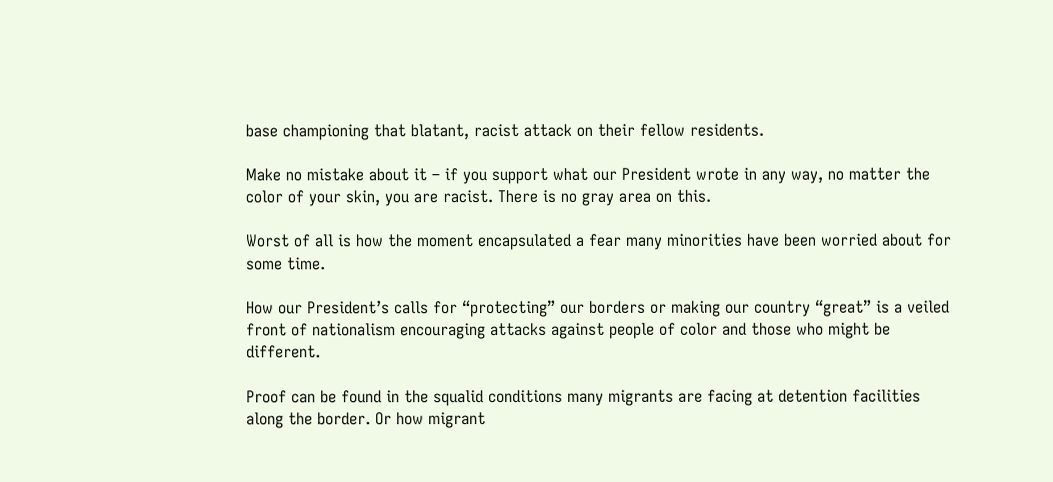base championing that blatant, racist attack on their fellow residents.

Make no mistake about it – if you support what our President wrote in any way, no matter the color of your skin, you are racist. There is no gray area on this.

Worst of all is how the moment encapsulated a fear many minorities have been worried about for some time.

How our President’s calls for “protecting” our borders or making our country “great” is a veiled front of nationalism encouraging attacks against people of color and those who might be different.

Proof can be found in the squalid conditions many migrants are facing at detention facilities along the border. Or how migrant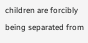children are forcibly being separated from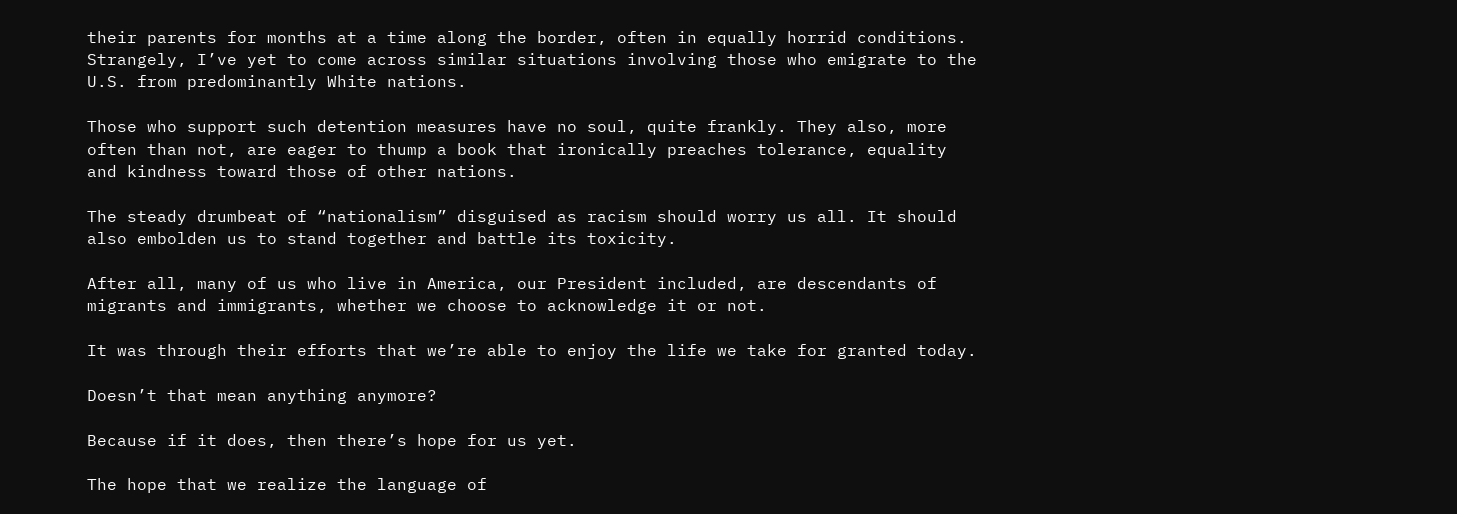their parents for months at a time along the border, often in equally horrid conditions. Strangely, I’ve yet to come across similar situations involving those who emigrate to the U.S. from predominantly White nations.

Those who support such detention measures have no soul, quite frankly. They also, more often than not, are eager to thump a book that ironically preaches tolerance, equality and kindness toward those of other nations.

The steady drumbeat of “nationalism” disguised as racism should worry us all. It should also embolden us to stand together and battle its toxicity.

After all, many of us who live in America, our President included, are descendants of migrants and immigrants, whether we choose to acknowledge it or not.

It was through their efforts that we’re able to enjoy the life we take for granted today.

Doesn’t that mean anything anymore?

Because if it does, then there’s hope for us yet.

The hope that we realize the language of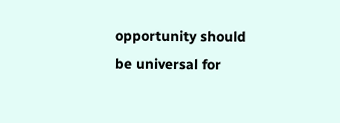opportunity should be universal for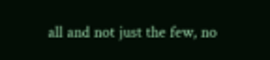all and not just the few, no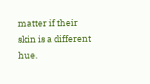matter if their skin is a different hue.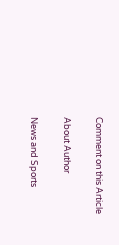Comment on this Article

About Author

News and Sports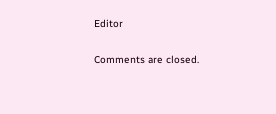Editor

Comments are closed.